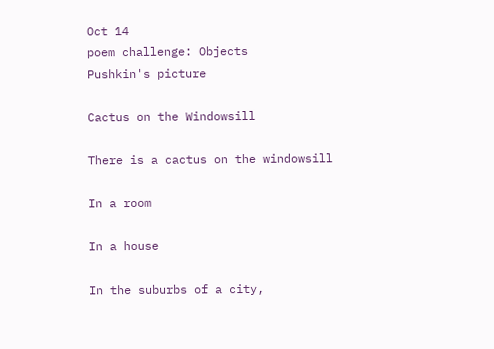Oct 14
poem challenge: Objects
Pushkin's picture

Cactus on the Windowsill

There is a cactus on the windowsill

In a room

In a house

In the suburbs of a city,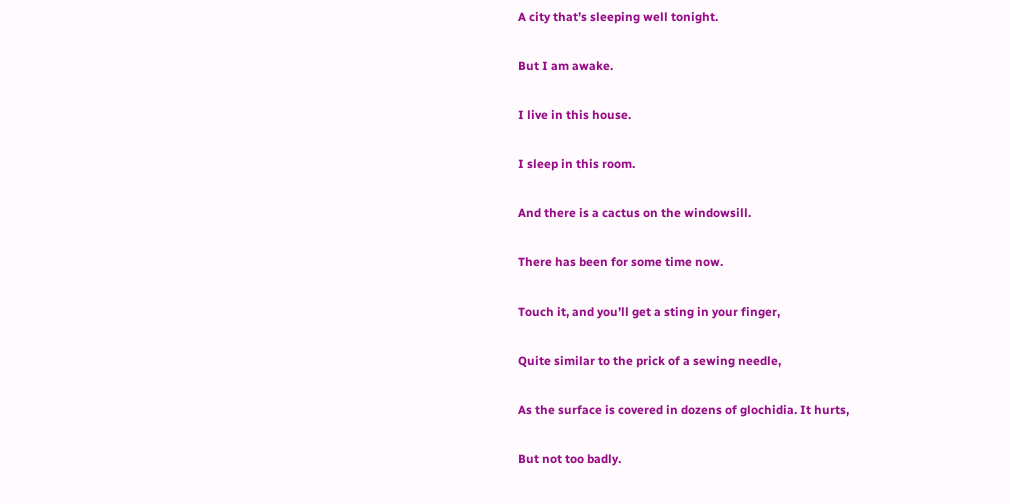A city that’s sleeping well tonight.

But I am awake.

I live in this house.

I sleep in this room.

And there is a cactus on the windowsill.

There has been for some time now.

Touch it, and you’ll get a sting in your finger,

Quite similar to the prick of a sewing needle,

As the surface is covered in dozens of glochidia. It hurts,

But not too badly.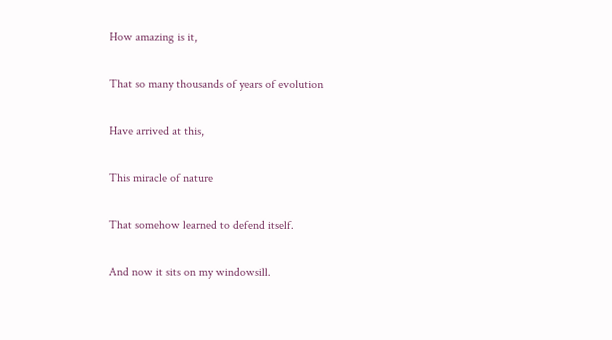How amazing is it,

That so many thousands of years of evolution

Have arrived at this,

This miracle of nature

That somehow learned to defend itself.

And now it sits on my windowsill.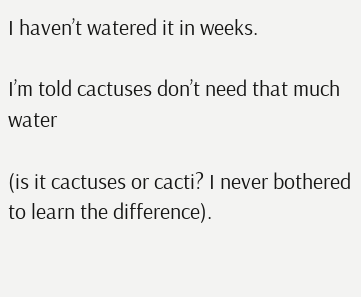I haven’t watered it in weeks.

I’m told cactuses don’t need that much water

(is it cactuses or cacti? I never bothered to learn the difference).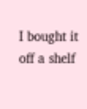I bought it off a shelf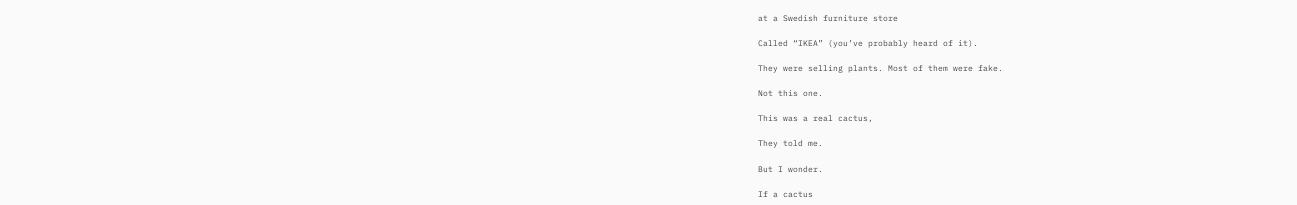at a Swedish furniture store

Called “IKEA” (you’ve probably heard of it).

They were selling plants. Most of them were fake.

Not this one.

This was a real cactus,

They told me.

But I wonder.

If a cactus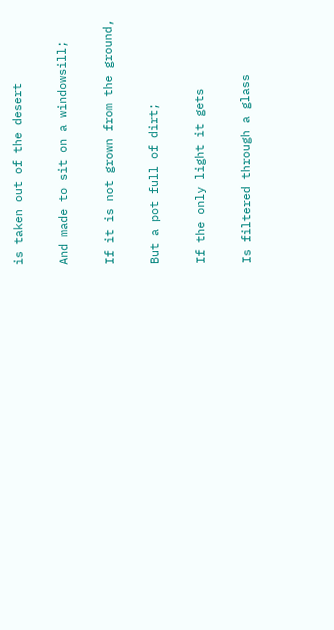is taken out of the desert

And made to sit on a windowsill;

If it is not grown from the ground,

But a pot full of dirt;

If the only light it gets

Is filtered through a glass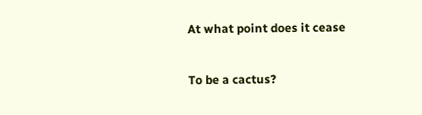At what point does it cease

To be a cactus?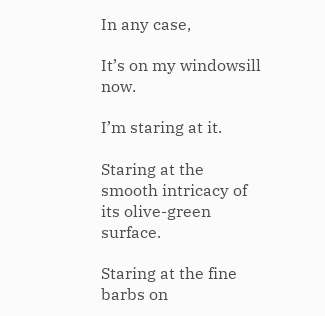In any case,

It’s on my windowsill now.

I’m staring at it.

Staring at the smooth intricacy of its olive-green surface.

Staring at the fine barbs on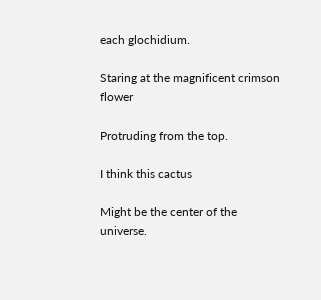each glochidium.

Staring at the magnificent crimson flower

Protruding from the top.

I think this cactus

Might be the center of the universe.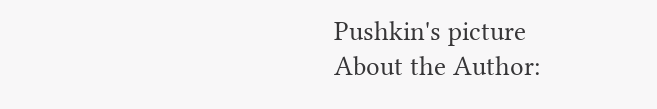Pushkin's picture
About the Author: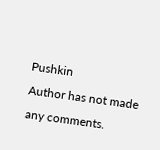Pushkin
Author has not made any comments.